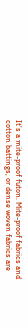It’s a mite-proof futon. Mite-proof fabrics and cotton battings, or dense woven fabrics are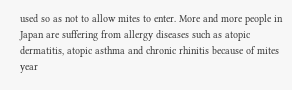used so as not to allow mites to enter. More and more people in Japan are suffering from allergy diseases such as atopic dermatitis, atopic asthma and chronic rhinitis because of mites year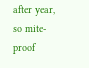after year, so mite-proof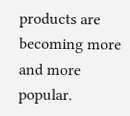products are becoming more and more popular.